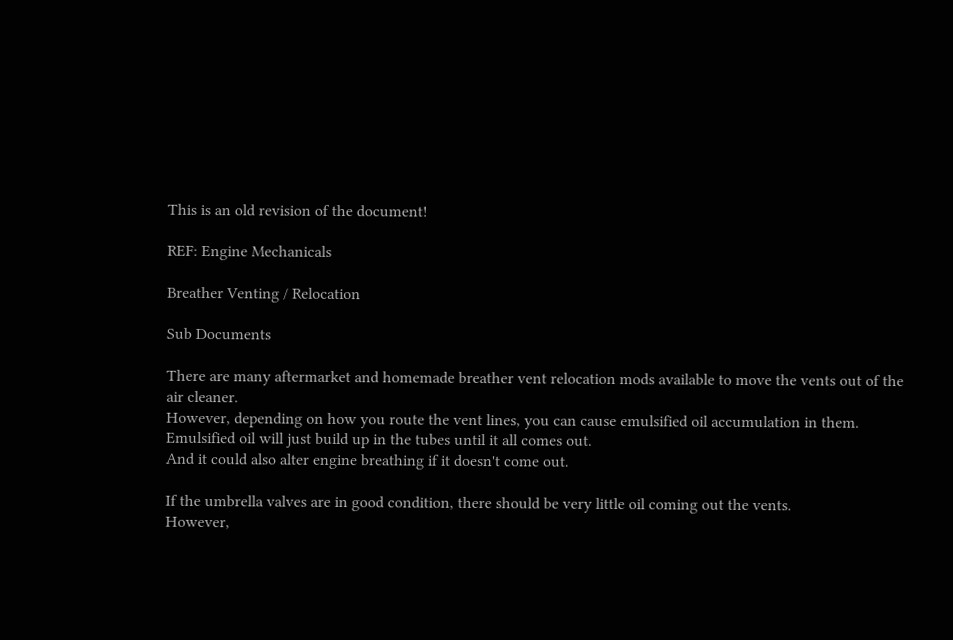This is an old revision of the document!

REF: Engine Mechanicals

Breather Venting / Relocation

Sub Documents

There are many aftermarket and homemade breather vent relocation mods available to move the vents out of the air cleaner.
However, depending on how you route the vent lines, you can cause emulsified oil accumulation in them.
Emulsified oil will just build up in the tubes until it all comes out.
And it could also alter engine breathing if it doesn't come out.

If the umbrella valves are in good condition, there should be very little oil coming out the vents.
However,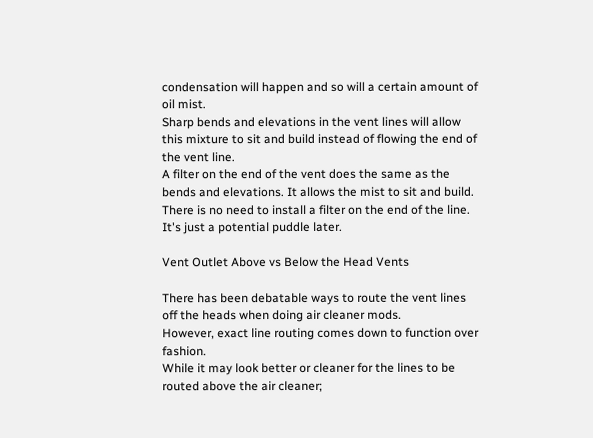condensation will happen and so will a certain amount of oil mist.
Sharp bends and elevations in the vent lines will allow this mixture to sit and build instead of flowing the end of the vent line.
A filter on the end of the vent does the same as the bends and elevations. It allows the mist to sit and build.
There is no need to install a filter on the end of the line.
It's just a potential puddle later.

Vent Outlet Above vs Below the Head Vents

There has been debatable ways to route the vent lines off the heads when doing air cleaner mods.
However, exact line routing comes down to function over fashion.
While it may look better or cleaner for the lines to be routed above the air cleaner;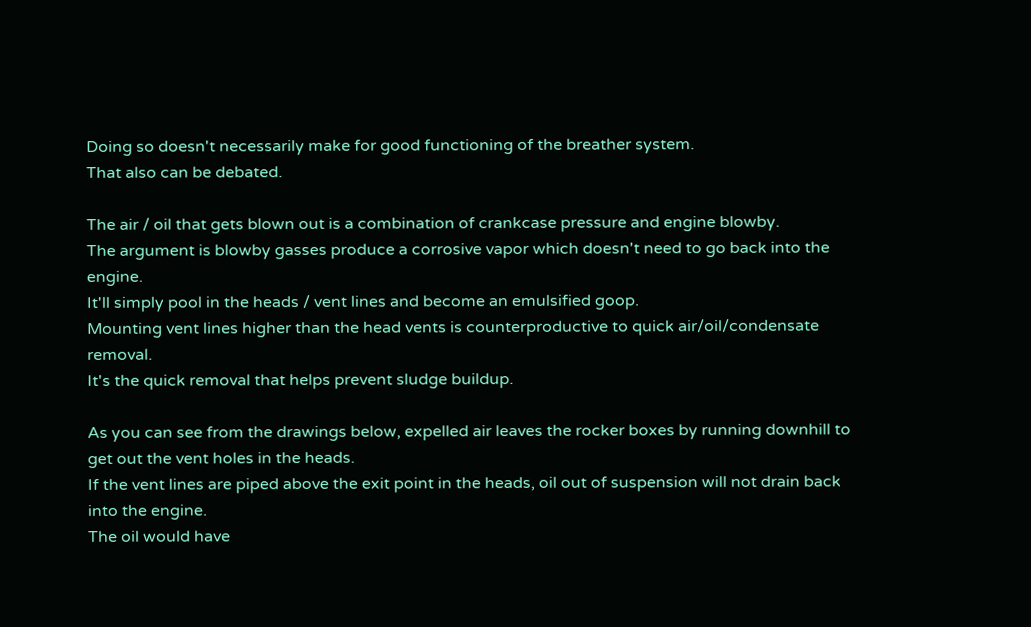Doing so doesn't necessarily make for good functioning of the breather system.
That also can be debated.

The air / oil that gets blown out is a combination of crankcase pressure and engine blowby.
The argument is blowby gasses produce a corrosive vapor which doesn't need to go back into the engine.
It'll simply pool in the heads / vent lines and become an emulsified goop.
Mounting vent lines higher than the head vents is counterproductive to quick air/oil/condensate removal.
It's the quick removal that helps prevent sludge buildup.

As you can see from the drawings below, expelled air leaves the rocker boxes by running downhill to get out the vent holes in the heads.
If the vent lines are piped above the exit point in the heads, oil out of suspension will not drain back into the engine.
The oil would have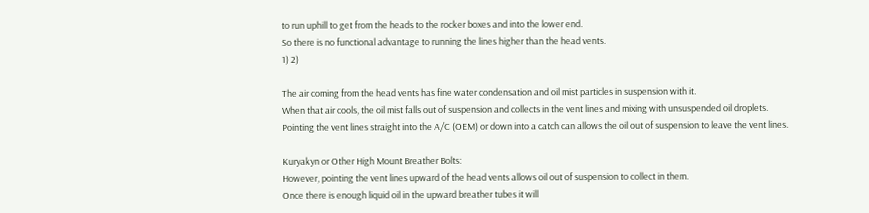to run uphill to get from the heads to the rocker boxes and into the lower end.
So there is no functional advantage to running the lines higher than the head vents.
1) 2)

The air coming from the head vents has fine water condensation and oil mist particles in suspension with it.
When that air cools, the oil mist falls out of suspension and collects in the vent lines and mixing with unsuspended oil droplets.
Pointing the vent lines straight into the A/C (OEM) or down into a catch can allows the oil out of suspension to leave the vent lines.

Kuryakyn or Other High Mount Breather Bolts:
However, pointing the vent lines upward of the head vents allows oil out of suspension to collect in them.
Once there is enough liquid oil in the upward breather tubes it will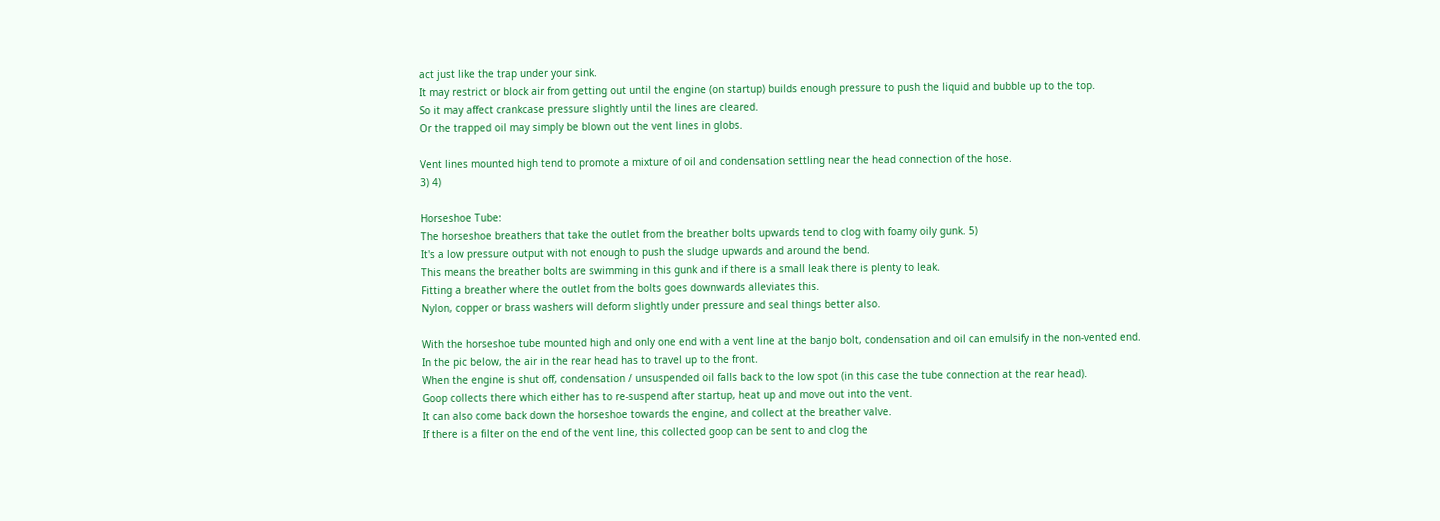act just like the trap under your sink.
It may restrict or block air from getting out until the engine (on startup) builds enough pressure to push the liquid and bubble up to the top.
So it may affect crankcase pressure slightly until the lines are cleared.
Or the trapped oil may simply be blown out the vent lines in globs.

Vent lines mounted high tend to promote a mixture of oil and condensation settling near the head connection of the hose.
3) 4)

Horseshoe Tube:
The horseshoe breathers that take the outlet from the breather bolts upwards tend to clog with foamy oily gunk. 5)
It's a low pressure output with not enough to push the sludge upwards and around the bend.
This means the breather bolts are swimming in this gunk and if there is a small leak there is plenty to leak.
Fitting a breather where the outlet from the bolts goes downwards alleviates this.
Nylon, copper or brass washers will deform slightly under pressure and seal things better also.

With the horseshoe tube mounted high and only one end with a vent line at the banjo bolt, condensation and oil can emulsify in the non-vented end.
In the pic below, the air in the rear head has to travel up to the front.
When the engine is shut off, condensation / unsuspended oil falls back to the low spot (in this case the tube connection at the rear head).
Goop collects there which either has to re-suspend after startup, heat up and move out into the vent.
It can also come back down the horseshoe towards the engine, and collect at the breather valve.
If there is a filter on the end of the vent line, this collected goop can be sent to and clog the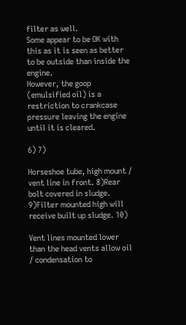filter as well.
Some appear to be OK with this as it is seen as better to be outside than inside the engine.
However, the goop (emulsified oil) is a restriction to crankcase pressure leaving the engine until it is cleared.

6) 7)

Horseshoe tube, high mount / vent line in front. 8)Rear bolt covered in sludge. 9)Filter mounted high will receive built up sludge. 10)

Vent lines mounted lower than the head vents allow oil / condensation to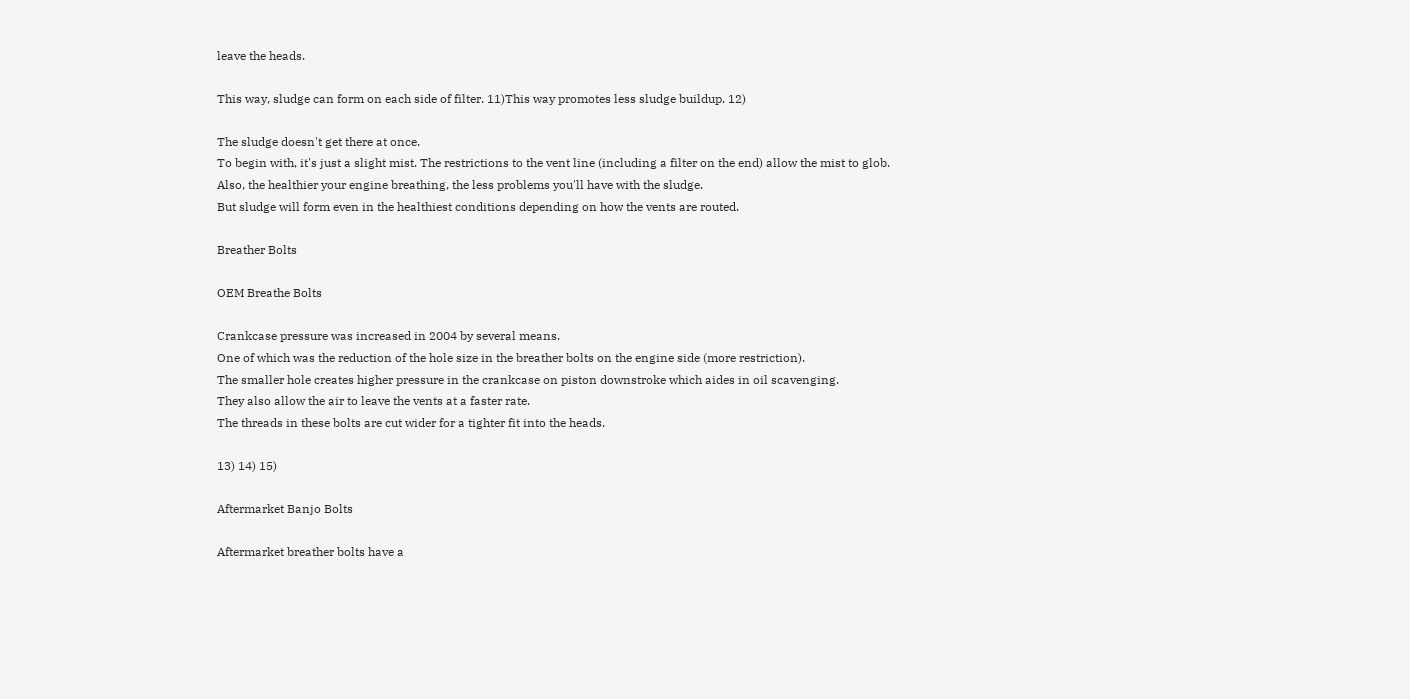leave the heads.

This way, sludge can form on each side of filter. 11)This way promotes less sludge buildup. 12)

The sludge doesn't get there at once.
To begin with, it's just a slight mist. The restrictions to the vent line (including a filter on the end) allow the mist to glob.
Also, the healthier your engine breathing, the less problems you'll have with the sludge.
But sludge will form even in the healthiest conditions depending on how the vents are routed.

Breather Bolts

OEM Breathe Bolts

Crankcase pressure was increased in 2004 by several means.
One of which was the reduction of the hole size in the breather bolts on the engine side (more restriction).
The smaller hole creates higher pressure in the crankcase on piston downstroke which aides in oil scavenging.
They also allow the air to leave the vents at a faster rate.
The threads in these bolts are cut wider for a tighter fit into the heads.

13) 14) 15)

Aftermarket Banjo Bolts

Aftermarket breather bolts have a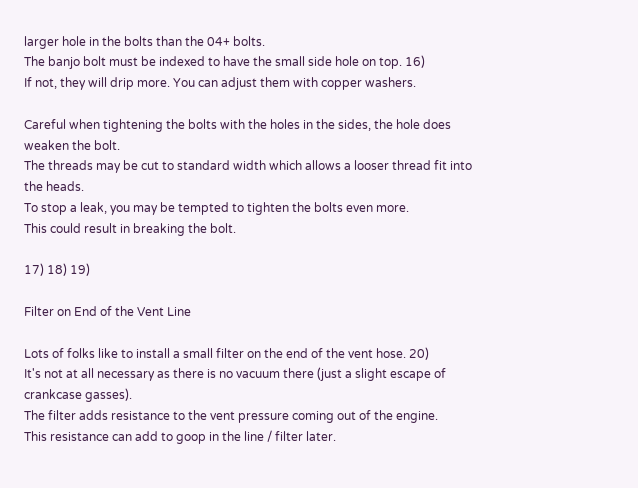larger hole in the bolts than the 04+ bolts.
The banjo bolt must be indexed to have the small side hole on top. 16)
If not, they will drip more. You can adjust them with copper washers.

Careful when tightening the bolts with the holes in the sides, the hole does weaken the bolt.
The threads may be cut to standard width which allows a looser thread fit into the heads.
To stop a leak, you may be tempted to tighten the bolts even more.
This could result in breaking the bolt.

17) 18) 19)

Filter on End of the Vent Line

Lots of folks like to install a small filter on the end of the vent hose. 20)
It's not at all necessary as there is no vacuum there (just a slight escape of crankcase gasses).
The filter adds resistance to the vent pressure coming out of the engine.
This resistance can add to goop in the line / filter later.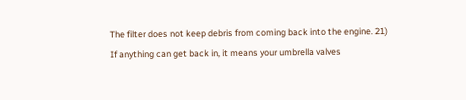The filter does not keep debris from coming back into the engine. 21)
If anything can get back in, it means your umbrella valves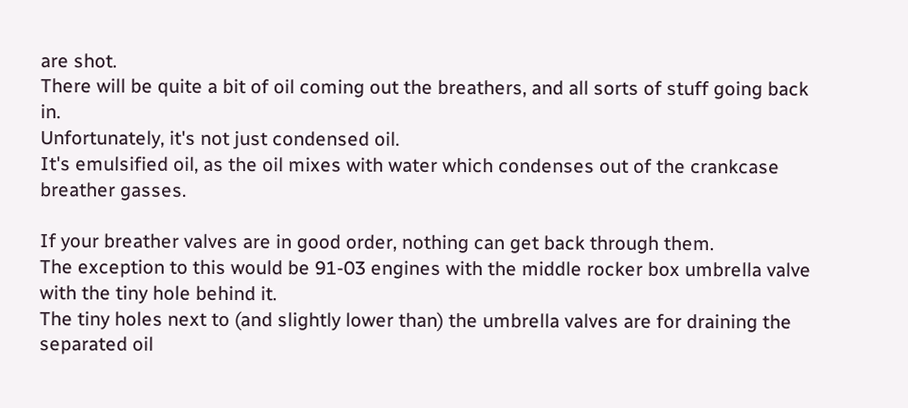are shot.
There will be quite a bit of oil coming out the breathers, and all sorts of stuff going back in.
Unfortunately, it's not just condensed oil.
It's emulsified oil, as the oil mixes with water which condenses out of the crankcase breather gasses.

If your breather valves are in good order, nothing can get back through them.
The exception to this would be 91-03 engines with the middle rocker box umbrella valve with the tiny hole behind it.
The tiny holes next to (and slightly lower than) the umbrella valves are for draining the separated oil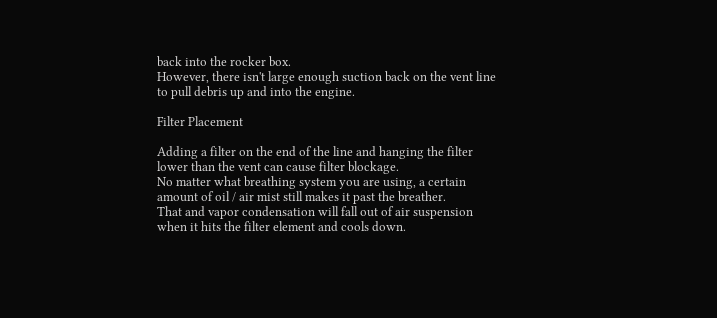back into the rocker box.
However, there isn't large enough suction back on the vent line to pull debris up and into the engine.

Filter Placement

Adding a filter on the end of the line and hanging the filter lower than the vent can cause filter blockage.
No matter what breathing system you are using, a certain amount of oil / air mist still makes it past the breather.
That and vapor condensation will fall out of air suspension when it hits the filter element and cools down.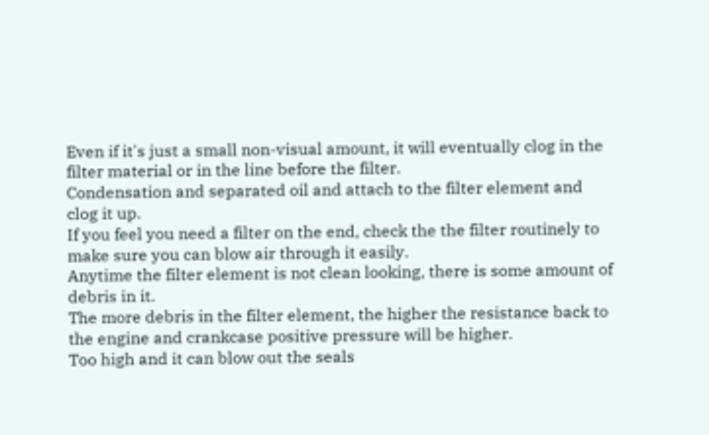Even if it's just a small non-visual amount, it will eventually clog in the filter material or in the line before the filter.
Condensation and separated oil and attach to the filter element and clog it up.
If you feel you need a filter on the end, check the the filter routinely to make sure you can blow air through it easily.
Anytime the filter element is not clean looking, there is some amount of debris in it.
The more debris in the filter element, the higher the resistance back to the engine and crankcase positive pressure will be higher.
Too high and it can blow out the seals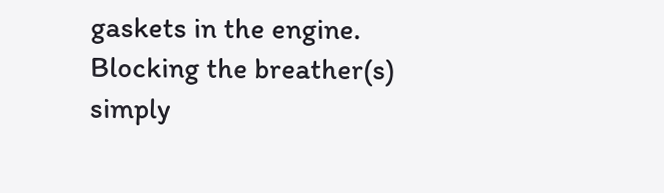gaskets in the engine.
Blocking the breather(s) simply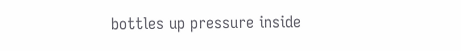bottles up pressure inside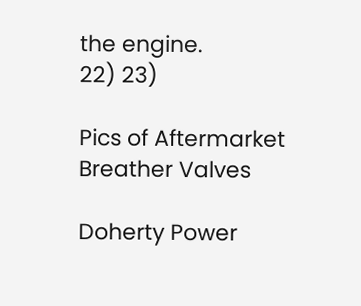the engine.
22) 23)

Pics of Aftermarket Breather Valves

Doherty Power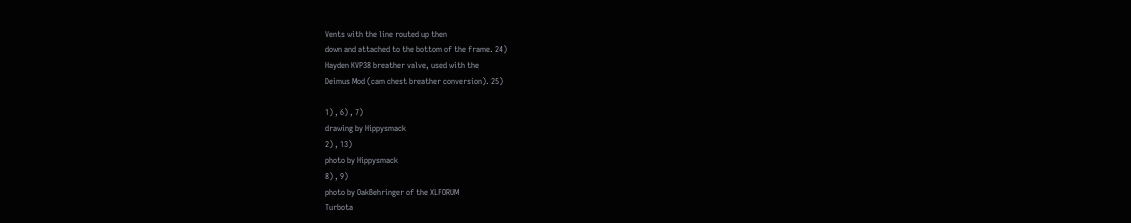Vents with the line routed up then
down and attached to the bottom of the frame. 24)
Hayden KVP38 breather valve, used with the
Deimus Mod (cam chest breather conversion). 25)

1) , 6) , 7)
drawing by Hippysmack
2) , 13)
photo by Hippysmack
8) , 9)
photo by OakBehringer of the XLFORUM
Turbota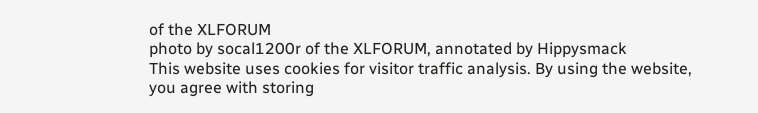of the XLFORUM
photo by socal1200r of the XLFORUM, annotated by Hippysmack
This website uses cookies for visitor traffic analysis. By using the website, you agree with storing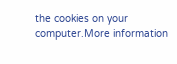the cookies on your computer.More information